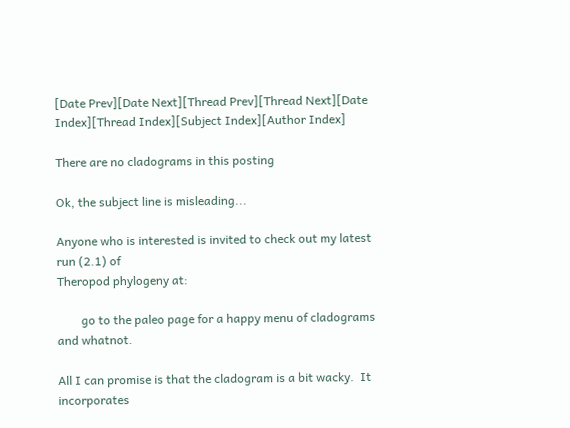[Date Prev][Date Next][Thread Prev][Thread Next][Date Index][Thread Index][Subject Index][Author Index]

There are no cladograms in this posting

Ok, the subject line is misleading...

Anyone who is interested is invited to check out my latest run (2.1) of
Theropod phylogeny at:

        go to the paleo page for a happy menu of cladograms and whatnot.

All I can promise is that the cladogram is a bit wacky.  It incorporates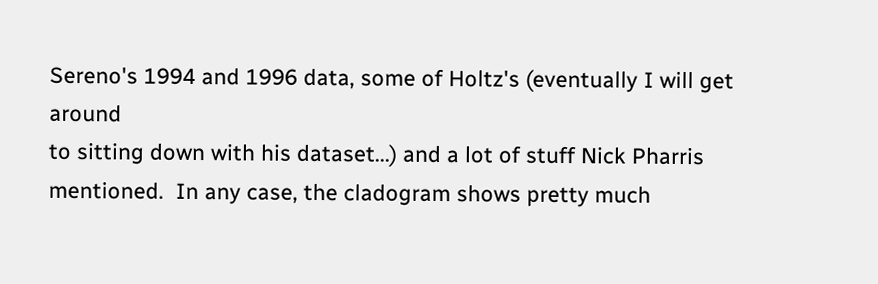Sereno's 1994 and 1996 data, some of Holtz's (eventually I will get around
to sitting down with his dataset...) and a lot of stuff Nick Pharris
mentioned.  In any case, the cladogram shows pretty much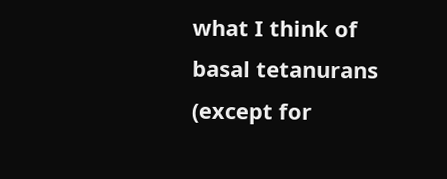what I think of
basal tetanurans (except for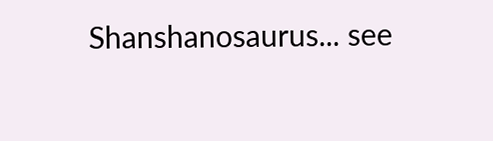Shanshanosaurus... see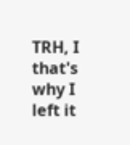TRH, I that's why I
left it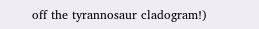off the tyrannosaur cladogram!)